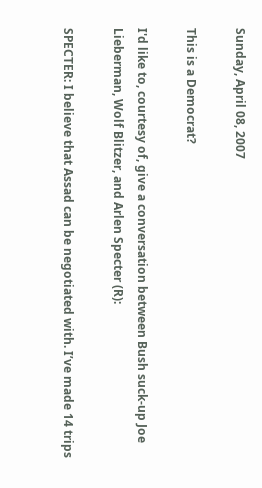Sunday, April 08, 2007

This is a Democrat?

I'd like to, courtesy of, give a conversation between Bush suck-up Joe Lieberman, Wolf Blitzer, and Arlen Specter (R):

SPECTER: I believe that Assad can be negotiated with. I’ve made 14 trips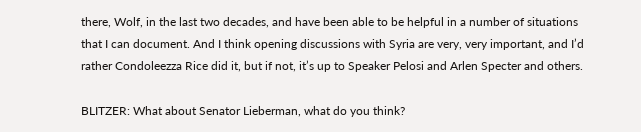there, Wolf, in the last two decades, and have been able to be helpful in a number of situations that I can document. And I think opening discussions with Syria are very, very important, and I’d rather Condoleezza Rice did it, but if not, it’s up to Speaker Pelosi and Arlen Specter and others.

BLITZER: What about Senator Lieberman, what do you think?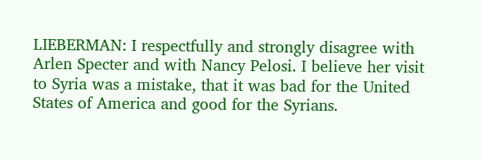LIEBERMAN: I respectfully and strongly disagree with Arlen Specter and with Nancy Pelosi. I believe her visit to Syria was a mistake, that it was bad for the United States of America and good for the Syrians.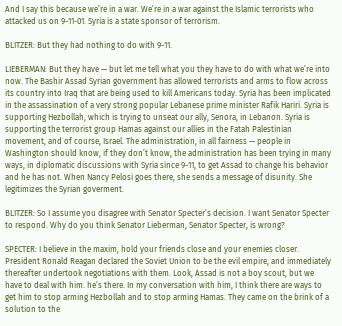And I say this because we’re in a war. We’re in a war against the Islamic terrorists who attacked us on 9-11-01. Syria is a state sponsor of terrorism.

BLITZER: But they had nothing to do with 9-11.

LIEBERMAN: But they have — but let me tell what you they have to do with what we’re into now. The Bashir Assad Syrian government has allowed terrorists and arms to flow across its country into Iraq that are being used to kill Americans today. Syria has been implicated in the assassination of a very strong popular Lebanese prime minister Rafik Hariri. Syria is supporting Hezbollah, which is trying to unseat our ally, Senora, in Lebanon. Syria is supporting the terrorist group Hamas against our allies in the Fatah Palestinian movement, and of course, Israel. The administration, in all fairness — people in Washington should know, if they don’t know, the administration has been trying in many ways, in diplomatic discussions with Syria since 9-11, to get Assad to change his behavior and he has not. When Nancy Pelosi goes there, she sends a message of disunity. She legitimizes the Syrian goverment.

BLITZER: So I assume you disagree with Senator Specter’s decision. I want Senator Specter to respond. Why do you think Senator Lieberman, Senator Specter, is wrong?

SPECTER: I believe in the maxim, hold your friends close and your enemies closer. President Ronald Reagan declared the Soviet Union to be the evil empire, and immediately thereafter undertook negotiations with them. Look, Assad is not a boy scout, but we have to deal with him. he’s there. In my conversation with him, I think there are ways to get him to stop arming Hezbollah and to stop arming Hamas. They came on the brink of a solution to the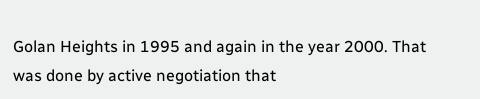Golan Heights in 1995 and again in the year 2000. That was done by active negotiation that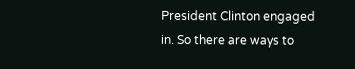President Clinton engaged in. So there are ways to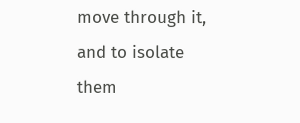move through it, and to isolate them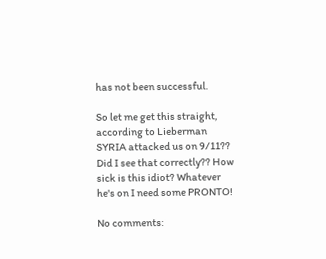has not been successful.

So let me get this straight, according to Lieberman SYRIA attacked us on 9/11?? Did I see that correctly?? How sick is this idiot? Whatever he's on I need some PRONTO!

No comments: